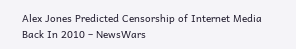Alex Jones Predicted Censorship of Internet Media Back In 2010 – NewsWars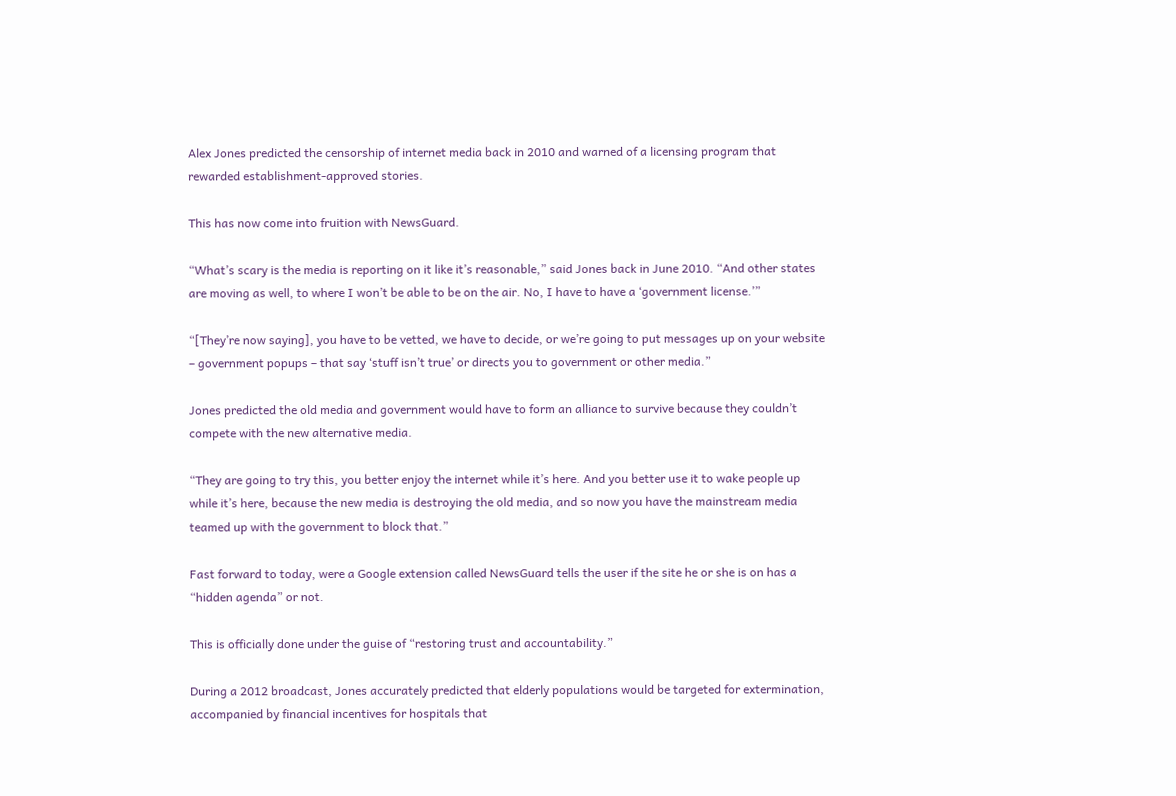Alex Jones predicted the censorship of internet media back in 2010 and warned of a licensing program that rewarded establishment-approved stories.

This has now come into fruition with NewsGuard.

“What’s scary is the media is reporting on it like it’s reasonable,” said Jones back in June 2010. “And other states are moving as well, to where I won’t be able to be on the air. No, I have to have a ‘government license.’”

“[They’re now saying], you have to be vetted, we have to decide, or we’re going to put messages up on your website – government popups – that say ‘stuff isn’t true’ or directs you to government or other media.”

Jones predicted the old media and government would have to form an alliance to survive because they couldn’t compete with the new alternative media.

“They are going to try this, you better enjoy the internet while it’s here. And you better use it to wake people up while it’s here, because the new media is destroying the old media, and so now you have the mainstream media teamed up with the government to block that.”

Fast forward to today, were a Google extension called NewsGuard tells the user if the site he or she is on has a “hidden agenda” or not.

This is officially done under the guise of “restoring trust and accountability.”

During a 2012 broadcast, Jones accurately predicted that elderly populations would be targeted for extermination, accompanied by financial incentives for hospitals that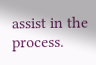assist in the process.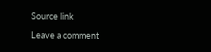Source link

Leave a comment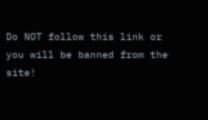Do NOT follow this link or you will be banned from the site!